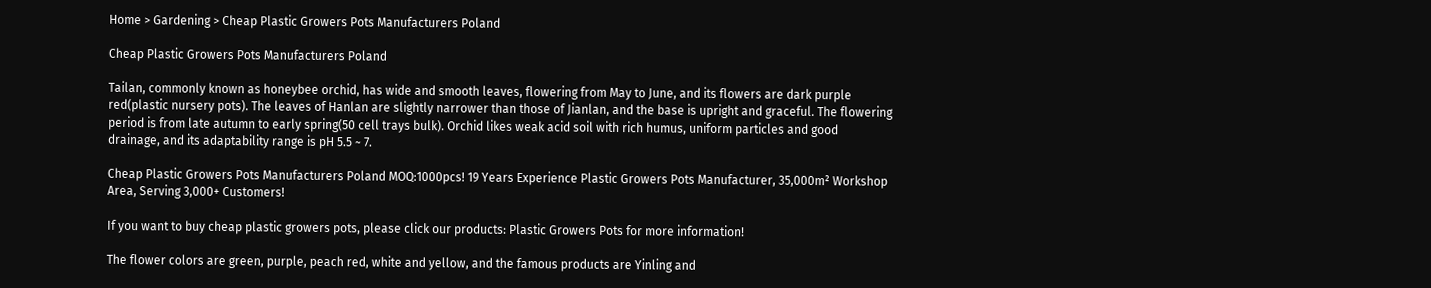Home > Gardening > Cheap Plastic Growers Pots Manufacturers Poland

Cheap Plastic Growers Pots Manufacturers Poland

Tailan, commonly known as honeybee orchid, has wide and smooth leaves, flowering from May to June, and its flowers are dark purple red(plastic nursery pots). The leaves of Hanlan are slightly narrower than those of Jianlan, and the base is upright and graceful. The flowering period is from late autumn to early spring(50 cell trays bulk). Orchid likes weak acid soil with rich humus, uniform particles and good drainage, and its adaptability range is pH 5.5 ~ 7.

Cheap Plastic Growers Pots Manufacturers Poland MOQ:1000pcs! 19 Years Experience Plastic Growers Pots Manufacturer, 35,000m² Workshop Area, Serving 3,000+ Customers!

If you want to buy cheap plastic growers pots, please click our products: Plastic Growers Pots for more information!

The flower colors are green, purple, peach red, white and yellow, and the famous products are Yinling and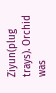Ziyun(plug trays). Orchid was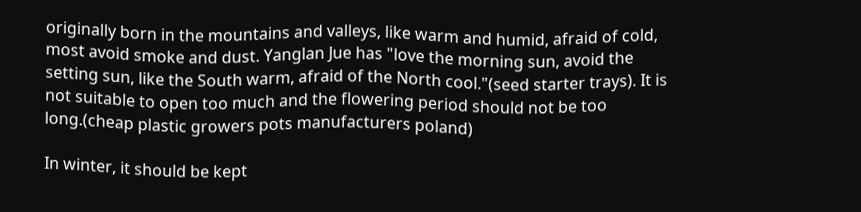originally born in the mountains and valleys, like warm and humid, afraid of cold, most avoid smoke and dust. Yanglan Jue has "love the morning sun, avoid the setting sun, like the South warm, afraid of the North cool."(seed starter trays). It is not suitable to open too much and the flowering period should not be too long.(cheap plastic growers pots manufacturers poland)

In winter, it should be kept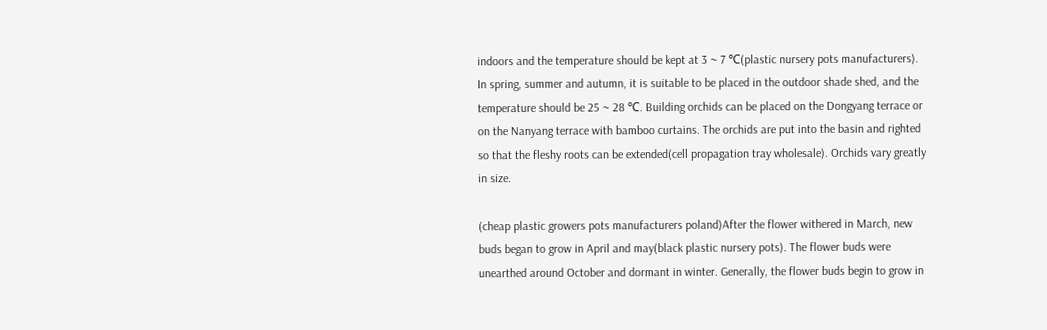indoors and the temperature should be kept at 3 ~ 7 ℃(plastic nursery pots manufacturers). In spring, summer and autumn, it is suitable to be placed in the outdoor shade shed, and the temperature should be 25 ~ 28 ℃. Building orchids can be placed on the Dongyang terrace or on the Nanyang terrace with bamboo curtains. The orchids are put into the basin and righted so that the fleshy roots can be extended(cell propagation tray wholesale). Orchids vary greatly in size.

(cheap plastic growers pots manufacturers poland)After the flower withered in March, new buds began to grow in April and may(black plastic nursery pots). The flower buds were unearthed around October and dormant in winter. Generally, the flower buds begin to grow in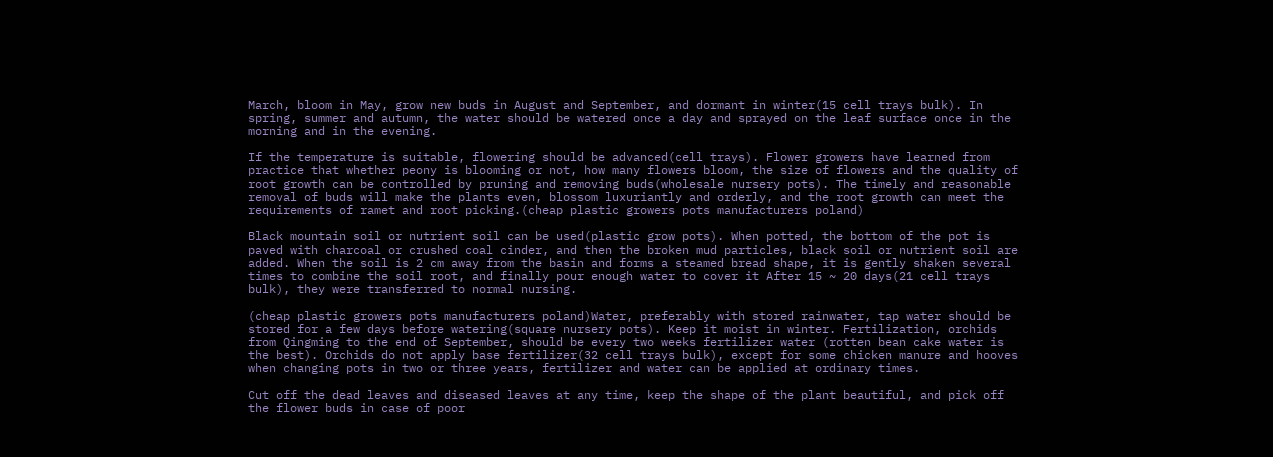March, bloom in May, grow new buds in August and September, and dormant in winter(15 cell trays bulk). In spring, summer and autumn, the water should be watered once a day and sprayed on the leaf surface once in the morning and in the evening.

If the temperature is suitable, flowering should be advanced(cell trays). Flower growers have learned from practice that whether peony is blooming or not, how many flowers bloom, the size of flowers and the quality of root growth can be controlled by pruning and removing buds(wholesale nursery pots). The timely and reasonable removal of buds will make the plants even, blossom luxuriantly and orderly, and the root growth can meet the requirements of ramet and root picking.(cheap plastic growers pots manufacturers poland)

Black mountain soil or nutrient soil can be used(plastic grow pots). When potted, the bottom of the pot is paved with charcoal or crushed coal cinder, and then the broken mud particles, black soil or nutrient soil are added. When the soil is 2 cm away from the basin and forms a steamed bread shape, it is gently shaken several times to combine the soil root, and finally pour enough water to cover it After 15 ~ 20 days(21 cell trays bulk), they were transferred to normal nursing.

(cheap plastic growers pots manufacturers poland)Water, preferably with stored rainwater, tap water should be stored for a few days before watering(square nursery pots). Keep it moist in winter. Fertilization, orchids from Qingming to the end of September, should be every two weeks fertilizer water (rotten bean cake water is the best). Orchids do not apply base fertilizer(32 cell trays bulk), except for some chicken manure and hooves when changing pots in two or three years, fertilizer and water can be applied at ordinary times.

Cut off the dead leaves and diseased leaves at any time, keep the shape of the plant beautiful, and pick off the flower buds in case of poor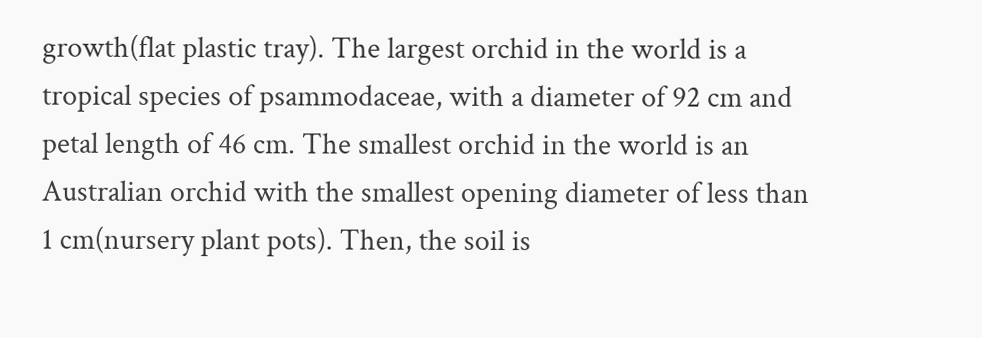growth(flat plastic tray). The largest orchid in the world is a tropical species of psammodaceae, with a diameter of 92 cm and petal length of 46 cm. The smallest orchid in the world is an Australian orchid with the smallest opening diameter of less than 1 cm(nursery plant pots). Then, the soil is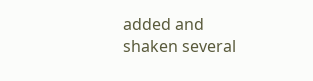added and shaken several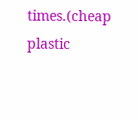times.(cheap plastic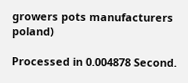growers pots manufacturers poland)

Processed in 0.004878 Second.